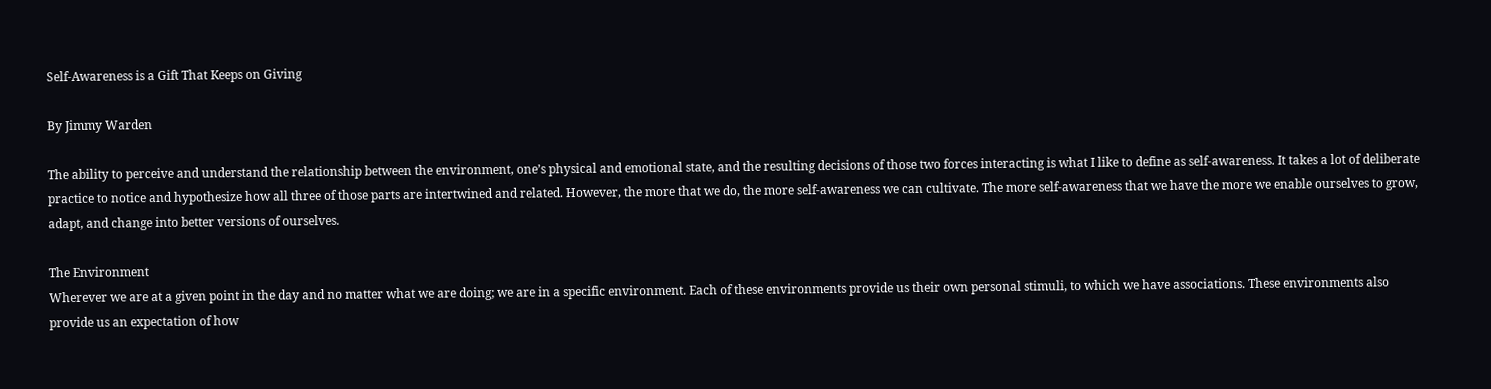Self-Awareness is a Gift That Keeps on Giving

By Jimmy Warden

The ability to perceive and understand the relationship between the environment, one’s physical and emotional state, and the resulting decisions of those two forces interacting is what I like to define as self-awareness. It takes a lot of deliberate practice to notice and hypothesize how all three of those parts are intertwined and related. However, the more that we do, the more self-awareness we can cultivate. The more self-awareness that we have the more we enable ourselves to grow, adapt, and change into better versions of ourselves.

The Environment
Wherever we are at a given point in the day and no matter what we are doing; we are in a specific environment. Each of these environments provide us their own personal stimuli, to which we have associations. These environments also provide us an expectation of how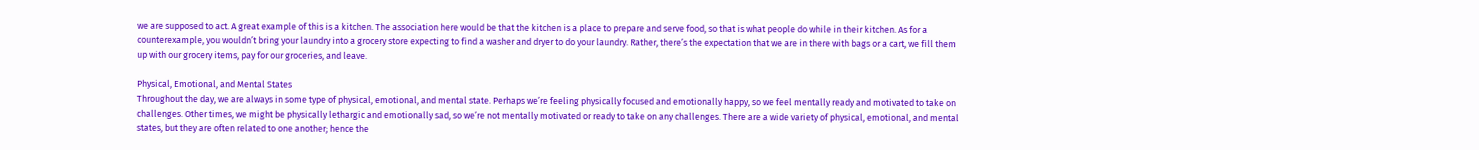we are supposed to act. A great example of this is a kitchen. The association here would be that the kitchen is a place to prepare and serve food, so that is what people do while in their kitchen. As for a counterexample, you wouldn’t bring your laundry into a grocery store expecting to find a washer and dryer to do your laundry. Rather, there’s the expectation that we are in there with bags or a cart, we fill them up with our grocery items, pay for our groceries, and leave.

Physical, Emotional, and Mental States
Throughout the day, we are always in some type of physical, emotional, and mental state. Perhaps we’re feeling physically focused and emotionally happy, so we feel mentally ready and motivated to take on challenges. Other times, we might be physically lethargic and emotionally sad, so we’re not mentally motivated or ready to take on any challenges. There are a wide variety of physical, emotional, and mental states, but they are often related to one another; hence the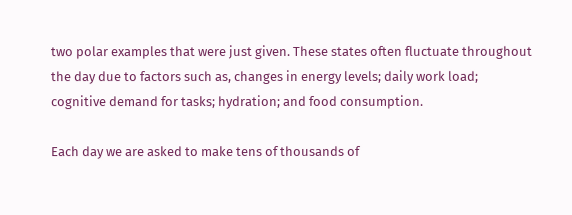two polar examples that were just given. These states often fluctuate throughout the day due to factors such as, changes in energy levels; daily work load; cognitive demand for tasks; hydration; and food consumption.

Each day we are asked to make tens of thousands of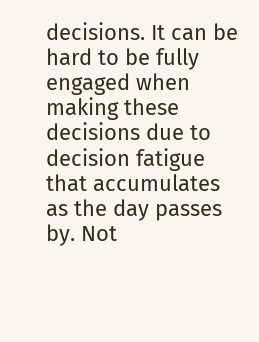decisions. It can be hard to be fully engaged when making these decisions due to decision fatigue that accumulates as the day passes by. Not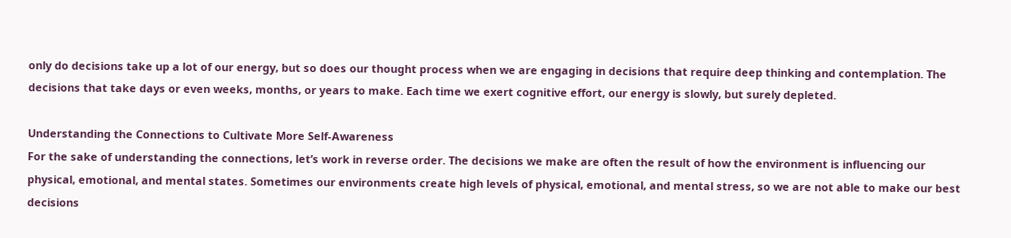only do decisions take up a lot of our energy, but so does our thought process when we are engaging in decisions that require deep thinking and contemplation. The decisions that take days or even weeks, months, or years to make. Each time we exert cognitive effort, our energy is slowly, but surely depleted.

Understanding the Connections to Cultivate More Self-Awareness
For the sake of understanding the connections, let’s work in reverse order. The decisions we make are often the result of how the environment is influencing our physical, emotional, and mental states. Sometimes our environments create high levels of physical, emotional, and mental stress, so we are not able to make our best decisions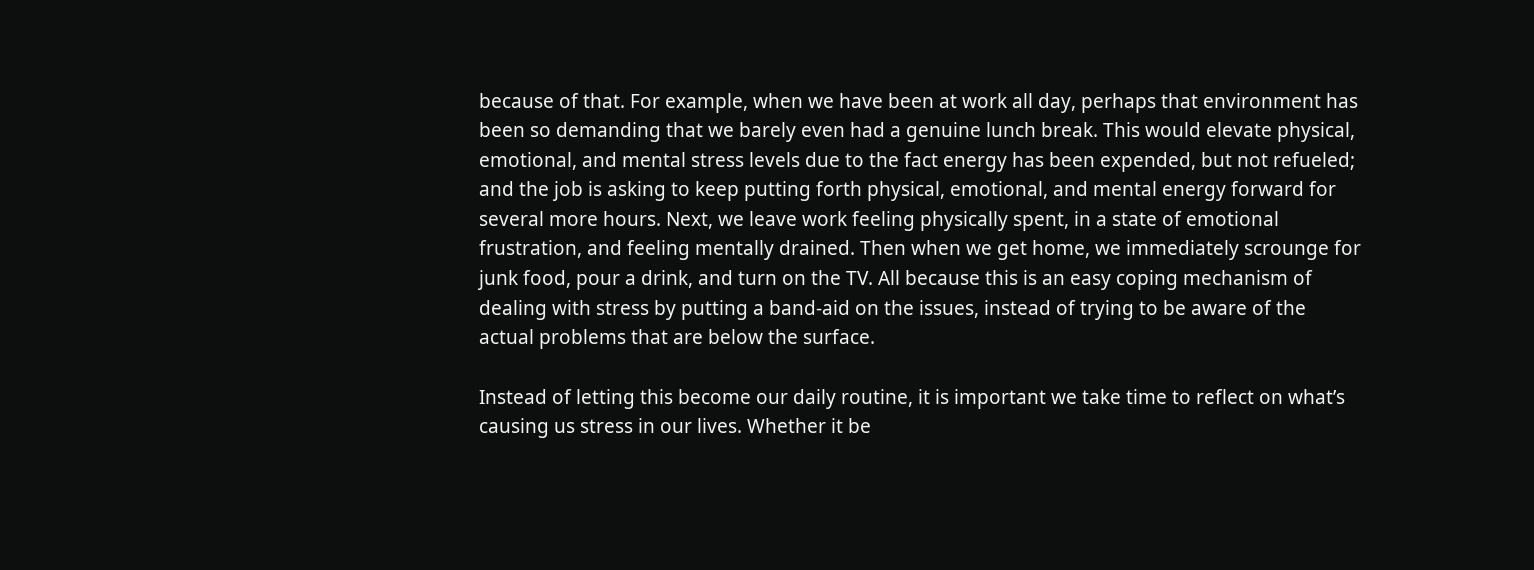because of that. For example, when we have been at work all day, perhaps that environment has been so demanding that we barely even had a genuine lunch break. This would elevate physical, emotional, and mental stress levels due to the fact energy has been expended, but not refueled; and the job is asking to keep putting forth physical, emotional, and mental energy forward for several more hours. Next, we leave work feeling physically spent, in a state of emotional frustration, and feeling mentally drained. Then when we get home, we immediately scrounge for junk food, pour a drink, and turn on the TV. All because this is an easy coping mechanism of dealing with stress by putting a band-aid on the issues, instead of trying to be aware of the actual problems that are below the surface.

Instead of letting this become our daily routine, it is important we take time to reflect on what’s causing us stress in our lives. Whether it be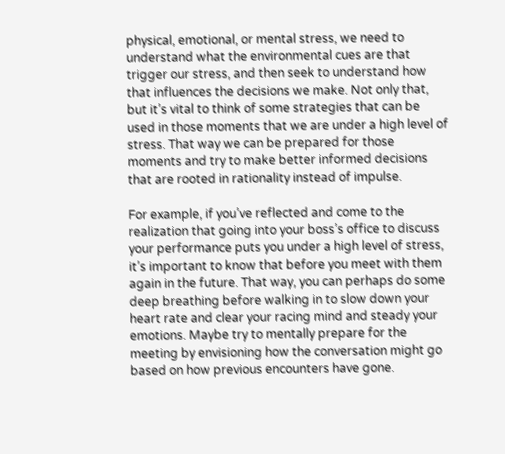physical, emotional, or mental stress, we need to understand what the environmental cues are that trigger our stress, and then seek to understand how that influences the decisions we make. Not only that, but it’s vital to think of some strategies that can be used in those moments that we are under a high level of stress. That way we can be prepared for those moments and try to make better informed decisions that are rooted in rationality instead of impulse.

For example, if you’ve reflected and come to the realization that going into your boss’s office to discuss your performance puts you under a high level of stress, it’s important to know that before you meet with them again in the future. That way, you can perhaps do some deep breathing before walking in to slow down your heart rate and clear your racing mind and steady your emotions. Maybe try to mentally prepare for the meeting by envisioning how the conversation might go based on how previous encounters have gone.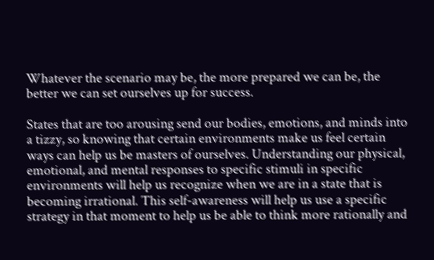Whatever the scenario may be, the more prepared we can be, the better we can set ourselves up for success.

States that are too arousing send our bodies, emotions, and minds into a tizzy, so knowing that certain environments make us feel certain ways can help us be masters of ourselves. Understanding our physical, emotional, and mental responses to specific stimuli in specific environments will help us recognize when we are in a state that is becoming irrational. This self-awareness will help us use a specific strategy in that moment to help us be able to think more rationally and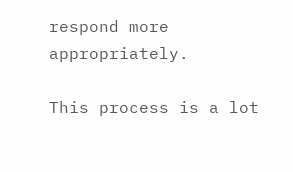respond more appropriately.

This process is a lot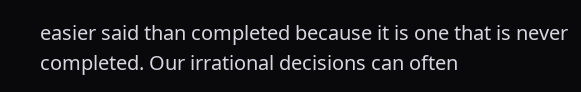easier said than completed because it is one that is never completed. Our irrational decisions can often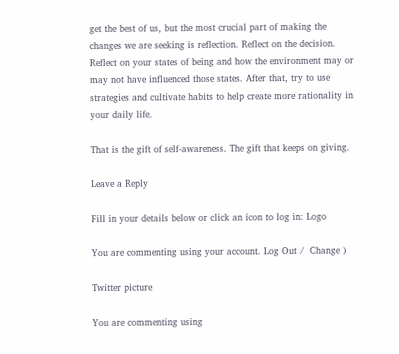get the best of us, but the most crucial part of making the changes we are seeking is reflection. Reflect on the decision. Reflect on your states of being and how the environment may or may not have influenced those states. After that, try to use strategies and cultivate habits to help create more rationality in your daily life.

That is the gift of self-awareness. The gift that keeps on giving.

Leave a Reply

Fill in your details below or click an icon to log in: Logo

You are commenting using your account. Log Out /  Change )

Twitter picture

You are commenting using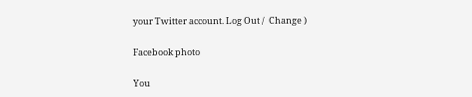your Twitter account. Log Out /  Change )

Facebook photo

You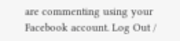are commenting using your Facebook account. Log Out /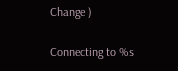Change )

Connecting to %s